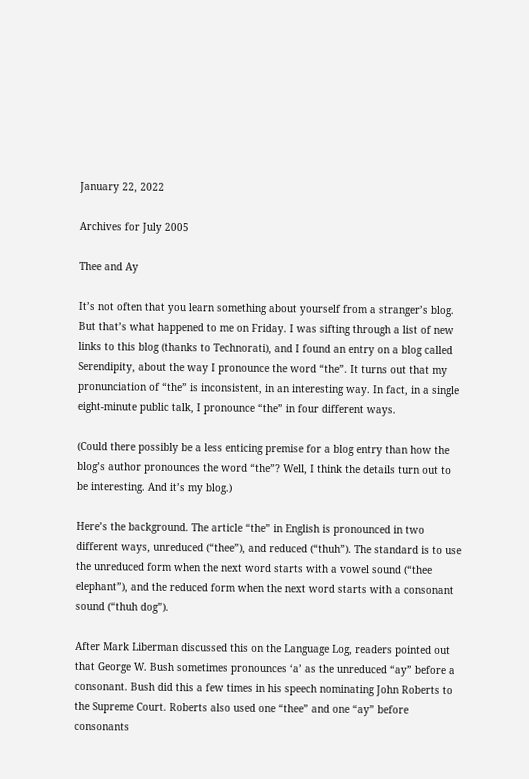January 22, 2022

Archives for July 2005

Thee and Ay

It’s not often that you learn something about yourself from a stranger’s blog. But that’s what happened to me on Friday. I was sifting through a list of new links to this blog (thanks to Technorati), and I found an entry on a blog called Serendipity, about the way I pronounce the word “the”. It turns out that my pronunciation of “the” is inconsistent, in an interesting way. In fact, in a single eight-minute public talk, I pronounce “the” in four different ways.

(Could there possibly be a less enticing premise for a blog entry than how the blog’s author pronounces the word “the”? Well, I think the details turn out to be interesting. And it’s my blog.)

Here’s the background. The article “the” in English is pronounced in two different ways, unreduced (“thee”), and reduced (“thuh”). The standard is to use the unreduced form when the next word starts with a vowel sound (“thee elephant”), and the reduced form when the next word starts with a consonant sound (“thuh dog”).

After Mark Liberman discussed this on the Language Log, readers pointed out that George W. Bush sometimes pronounces ‘a’ as the unreduced “ay” before a consonant. Bush did this a few times in his speech nominating John Roberts to the Supreme Court. Roberts also used one “thee” and one “ay” before consonants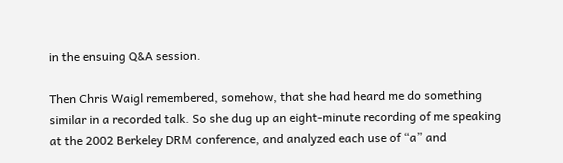in the ensuing Q&A session.

Then Chris Waigl remembered, somehow, that she had heard me do something similar in a recorded talk. So she dug up an eight-minute recording of me speaking at the 2002 Berkeley DRM conference, and analyzed each use of “a” and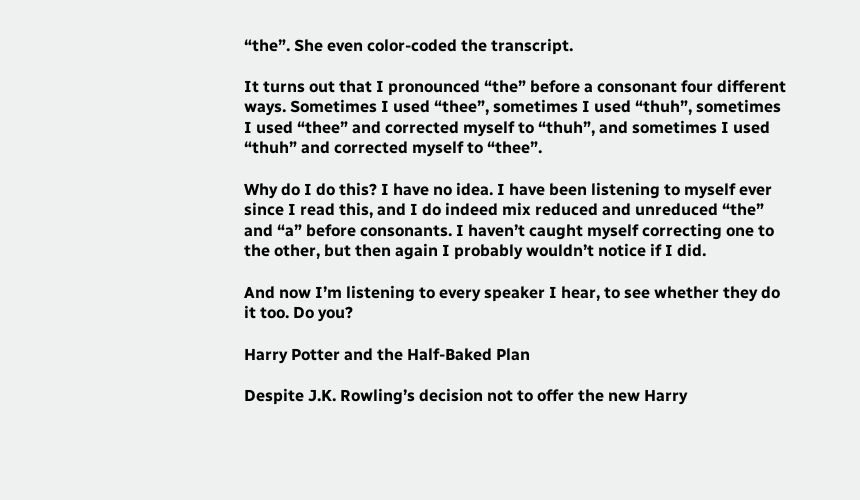“the”. She even color-coded the transcript.

It turns out that I pronounced “the” before a consonant four different ways. Sometimes I used “thee”, sometimes I used “thuh”, sometimes I used “thee” and corrected myself to “thuh”, and sometimes I used “thuh” and corrected myself to “thee”.

Why do I do this? I have no idea. I have been listening to myself ever since I read this, and I do indeed mix reduced and unreduced “the” and “a” before consonants. I haven’t caught myself correcting one to the other, but then again I probably wouldn’t notice if I did.

And now I’m listening to every speaker I hear, to see whether they do it too. Do you?

Harry Potter and the Half-Baked Plan

Despite J.K. Rowling’s decision not to offer the new Harry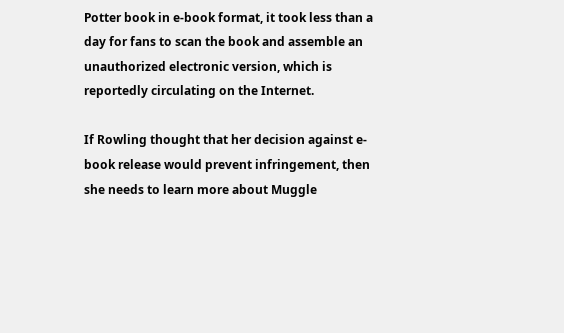Potter book in e-book format, it took less than a day for fans to scan the book and assemble an unauthorized electronic version, which is reportedly circulating on the Internet.

If Rowling thought that her decision against e-book release would prevent infringement, then she needs to learn more about Muggle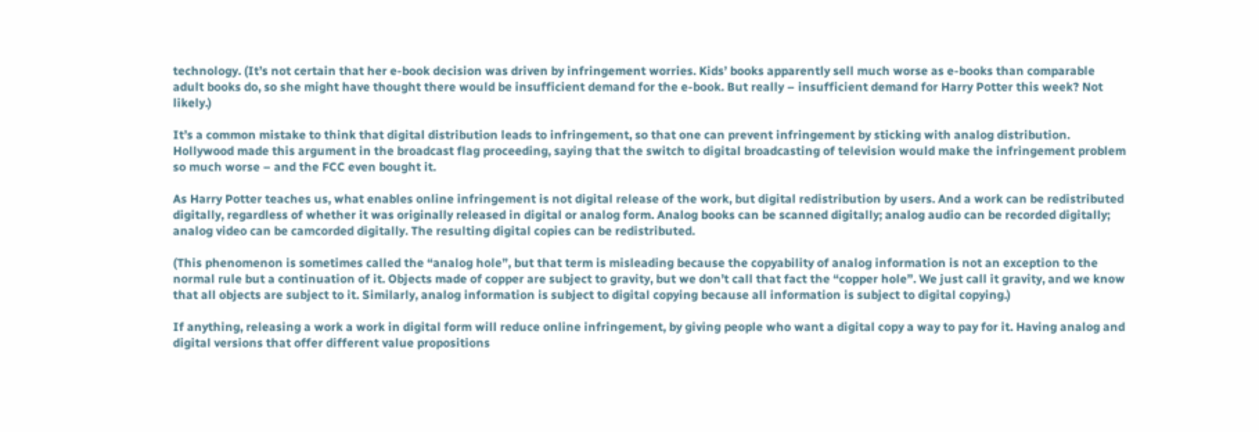technology. (It’s not certain that her e-book decision was driven by infringement worries. Kids’ books apparently sell much worse as e-books than comparable adult books do, so she might have thought there would be insufficient demand for the e-book. But really – insufficient demand for Harry Potter this week? Not likely.)

It’s a common mistake to think that digital distribution leads to infringement, so that one can prevent infringement by sticking with analog distribution. Hollywood made this argument in the broadcast flag proceeding, saying that the switch to digital broadcasting of television would make the infringement problem so much worse – and the FCC even bought it.

As Harry Potter teaches us, what enables online infringement is not digital release of the work, but digital redistribution by users. And a work can be redistributed digitally, regardless of whether it was originally released in digital or analog form. Analog books can be scanned digitally; analog audio can be recorded digitally; analog video can be camcorded digitally. The resulting digital copies can be redistributed.

(This phenomenon is sometimes called the “analog hole”, but that term is misleading because the copyability of analog information is not an exception to the normal rule but a continuation of it. Objects made of copper are subject to gravity, but we don’t call that fact the “copper hole”. We just call it gravity, and we know that all objects are subject to it. Similarly, analog information is subject to digital copying because all information is subject to digital copying.)

If anything, releasing a work a work in digital form will reduce online infringement, by giving people who want a digital copy a way to pay for it. Having analog and digital versions that offer different value propositions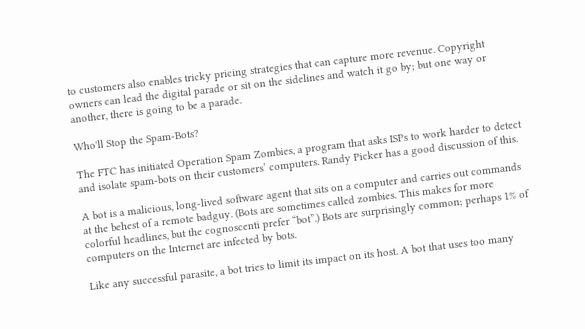to customers also enables tricky pricing strategies that can capture more revenue. Copyright owners can lead the digital parade or sit on the sidelines and watch it go by; but one way or another, there is going to be a parade.

Who'll Stop the Spam-Bots?

The FTC has initiated Operation Spam Zombies, a program that asks ISPs to work harder to detect and isolate spam-bots on their customers’ computers. Randy Picker has a good discussion of this.

A bot is a malicious, long-lived software agent that sits on a computer and carries out commands at the behest of a remote badguy. (Bots are sometimes called zombies. This makes for more colorful headlines, but the cognoscenti prefer “bot”.) Bots are surprisingly common; perhaps 1% of computers on the Internet are infected by bots.

Like any successful parasite, a bot tries to limit its impact on its host. A bot that uses too many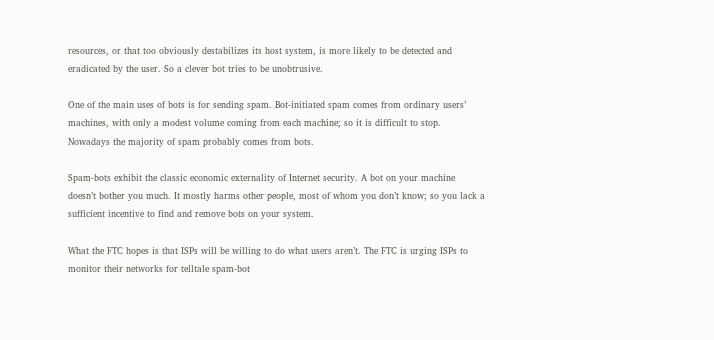resources, or that too obviously destabilizes its host system, is more likely to be detected and eradicated by the user. So a clever bot tries to be unobtrusive.

One of the main uses of bots is for sending spam. Bot-initiated spam comes from ordinary users’ machines, with only a modest volume coming from each machine; so it is difficult to stop. Nowadays the majority of spam probably comes from bots.

Spam-bots exhibit the classic economic externality of Internet security. A bot on your machine doesn’t bother you much. It mostly harms other people, most of whom you don’t know; so you lack a sufficient incentive to find and remove bots on your system.

What the FTC hopes is that ISPs will be willing to do what users aren’t. The FTC is urging ISPs to monitor their networks for telltale spam-bot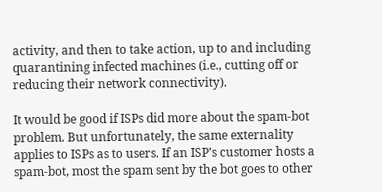activity, and then to take action, up to and including quarantining infected machines (i.e., cutting off or reducing their network connectivity).

It would be good if ISPs did more about the spam-bot problem. But unfortunately, the same externality applies to ISPs as to users. If an ISP’s customer hosts a spam-bot, most the spam sent by the bot goes to other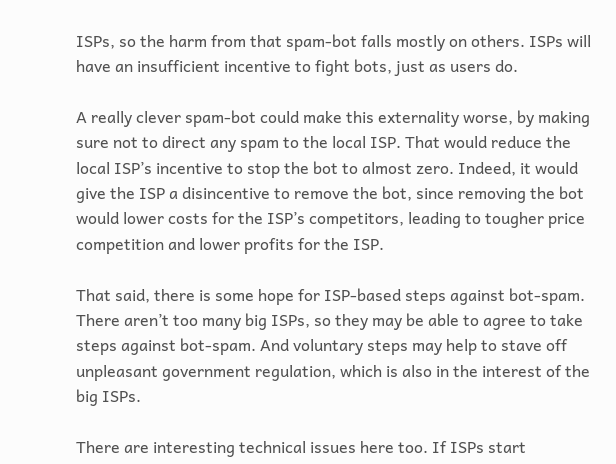ISPs, so the harm from that spam-bot falls mostly on others. ISPs will have an insufficient incentive to fight bots, just as users do.

A really clever spam-bot could make this externality worse, by making sure not to direct any spam to the local ISP. That would reduce the local ISP’s incentive to stop the bot to almost zero. Indeed, it would give the ISP a disincentive to remove the bot, since removing the bot would lower costs for the ISP’s competitors, leading to tougher price competition and lower profits for the ISP.

That said, there is some hope for ISP-based steps against bot-spam. There aren’t too many big ISPs, so they may be able to agree to take steps against bot-spam. And voluntary steps may help to stave off unpleasant government regulation, which is also in the interest of the big ISPs.

There are interesting technical issues here too. If ISPs start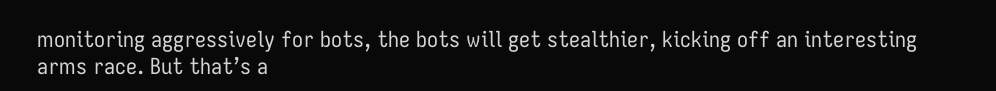monitoring aggressively for bots, the bots will get stealthier, kicking off an interesting arms race. But that’s a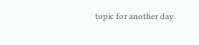topic for another day.